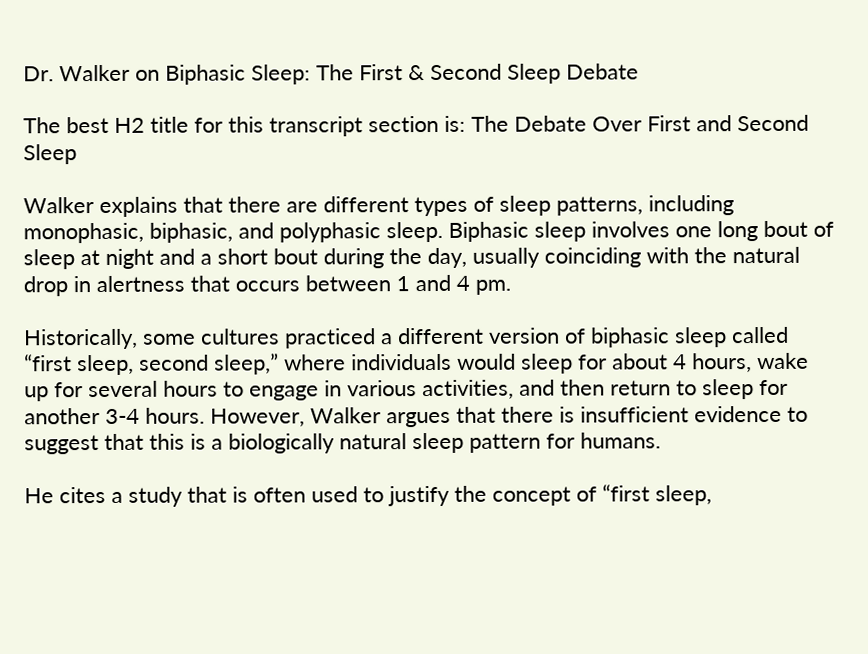Dr. Walker on Biphasic Sleep: The First & Second Sleep Debate

The best H2 title for this transcript section is: The Debate Over First and Second Sleep

Walker explains that there are different types of sleep patterns, including monophasic, biphasic, and polyphasic sleep. Biphasic sleep involves one long bout of sleep at night and a short bout during the day, usually coinciding with the natural drop in alertness that occurs between 1 and 4 pm.

Historically, some cultures practiced a different version of biphasic sleep called “first sleep, second sleep,” where individuals would sleep for about 4 hours, wake up for several hours to engage in various activities, and then return to sleep for another 3-4 hours. However, Walker argues that there is insufficient evidence to suggest that this is a biologically natural sleep pattern for humans.

He cites a study that is often used to justify the concept of “first sleep,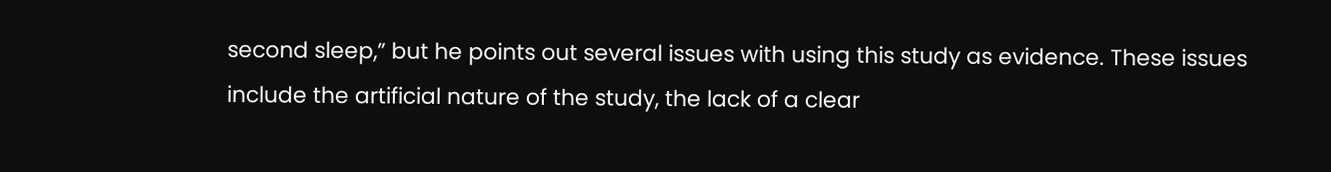second sleep,” but he points out several issues with using this study as evidence. These issues include the artificial nature of the study, the lack of a clear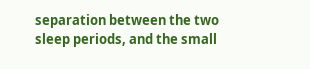separation between the two sleep periods, and the small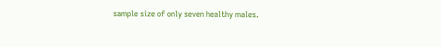sample size of only seven healthy males.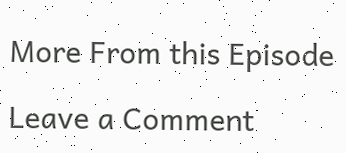More From this Episode

Leave a Comment